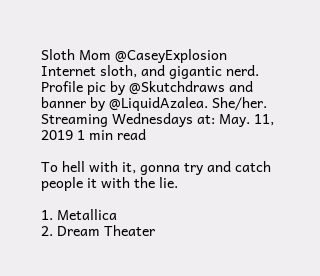Sloth Mom @CaseyExplosion Internet sloth, and gigantic nerd. Profile pic by @Skutchdraws and banner by @LiquidAzalea. She/her. Streaming Wednesdays at: May. 11, 2019 1 min read

To hell with it, gonna try and catch people it with the lie.

1. Metallica
2. Dream Theater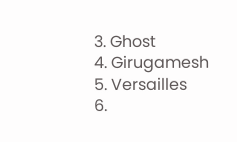3. Ghost
4. Girugamesh
5. Versailles
6.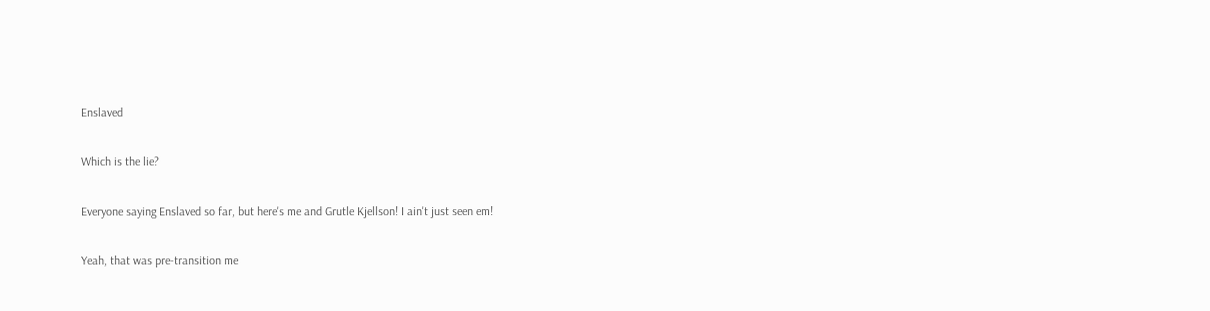Enslaved

Which is the lie?

Everyone saying Enslaved so far, but here's me and Grutle Kjellson! I ain't just seen em!

Yeah, that was pre-transition me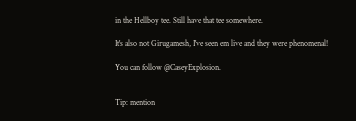in the Hellboy tee. Still have that tee somewhere.

It's also not Girugamesh, I've seen em live and they were phenomenal!

You can follow @CaseyExplosion.


Tip: mention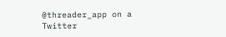@threader_app on a Twitter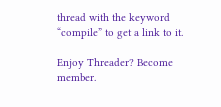thread with the keyword “compile” to get a link to it.

Enjoy Threader? Become member.